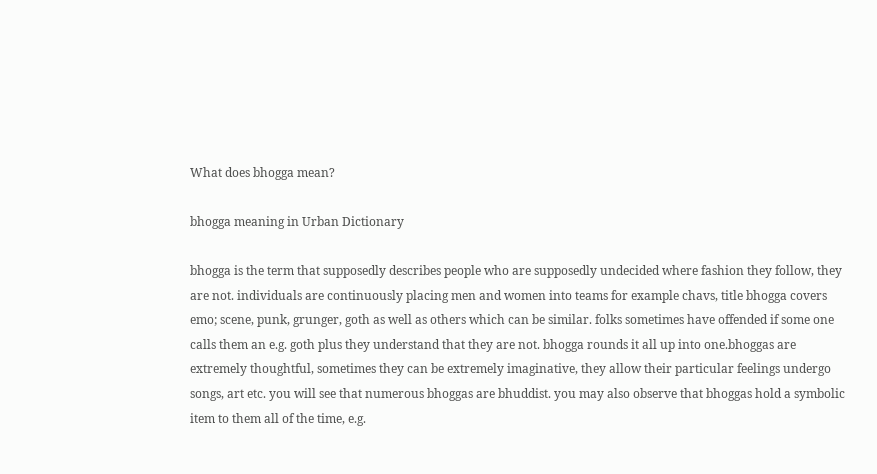What does bhogga mean?

bhogga meaning in Urban Dictionary

bhogga is the term that supposedly describes people who are supposedly undecided where fashion they follow, they are not. individuals are continuously placing men and women into teams for example chavs, title bhogga covers emo; scene, punk, grunger, goth as well as others which can be similar. folks sometimes have offended if some one calls them an e.g. goth plus they understand that they are not. bhogga rounds it all up into one.bhoggas are extremely thoughtful, sometimes they can be extremely imaginative, they allow their particular feelings undergo songs, art etc. you will see that numerous bhoggas are bhuddist. you may also observe that bhoggas hold a symbolic item to them all of the time, e.g.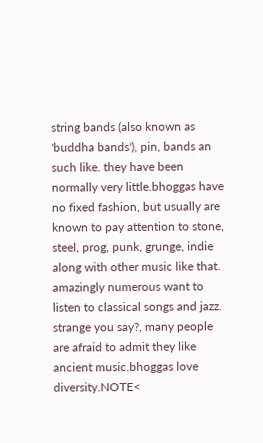string bands (also known as 'buddha bands'), pin, bands an such like. they have been normally very little.bhoggas have no fixed fashion, but usually are known to pay attention to stone, steel, prog, punk, grunge, indie along with other music like that. amazingly numerous want to listen to classical songs and jazz. strange you say?, many people are afraid to admit they like ancient music.bhoggas love diversity.NOTE<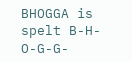BHOGGA is spelt B-H-O-G-G-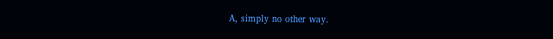A, simply no other way.